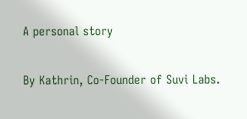A personal story

By Kathrin, Co-Founder of Suvi Labs.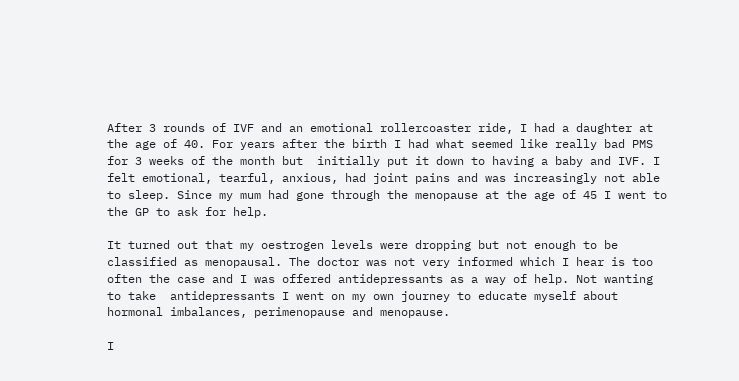After 3 rounds of IVF and an emotional rollercoaster ride, I had a daughter at the age of 40. For years after the birth I had what seemed like really bad PMS for 3 weeks of the month but  initially put it down to having a baby and IVF. I felt emotional, tearful, anxious, had joint pains and was increasingly not able to sleep. Since my mum had gone through the menopause at the age of 45 I went to the GP to ask for help.

It turned out that my oestrogen levels were dropping but not enough to be classified as menopausal. The doctor was not very informed which I hear is too often the case and I was offered antidepressants as a way of help. Not wanting to take  antidepressants I went on my own journey to educate myself about hormonal imbalances, perimenopause and menopause.

I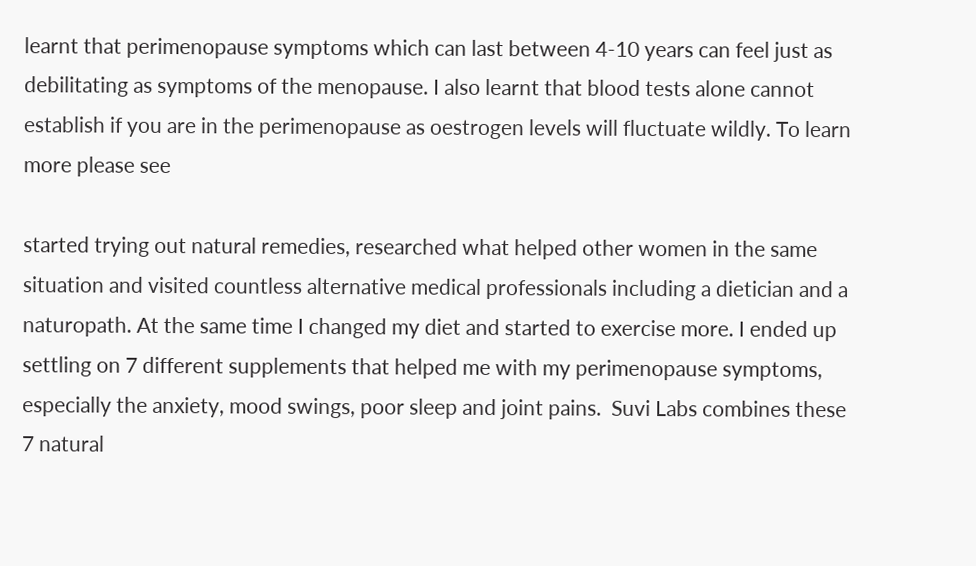learnt that perimenopause symptoms which can last between 4-10 years can feel just as debilitating as symptoms of the menopause. I also learnt that blood tests alone cannot establish if you are in the perimenopause as oestrogen levels will fluctuate wildly. To learn more please see

started trying out natural remedies, researched what helped other women in the same situation and visited countless alternative medical professionals including a dietician and a naturopath. At the same time I changed my diet and started to exercise more. I ended up settling on 7 different supplements that helped me with my perimenopause symptoms, especially the anxiety, mood swings, poor sleep and joint pains.  Suvi Labs combines these 7 natural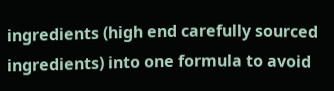ingredients (high end carefully sourced ingredients) into one formula to avoid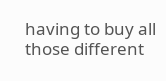having to buy all those different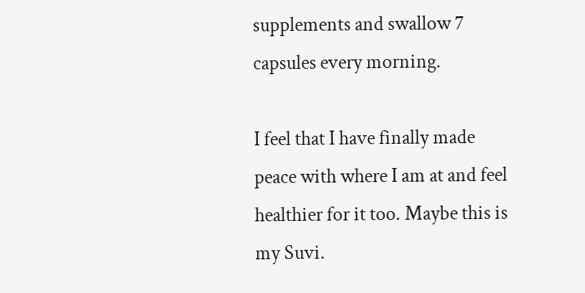supplements and swallow 7 capsules every morning.

I feel that I have finally made peace with where I am at and feel healthier for it too. Maybe this is my Suvi.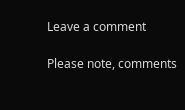Leave a comment

Please note, comments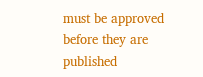must be approved before they are published